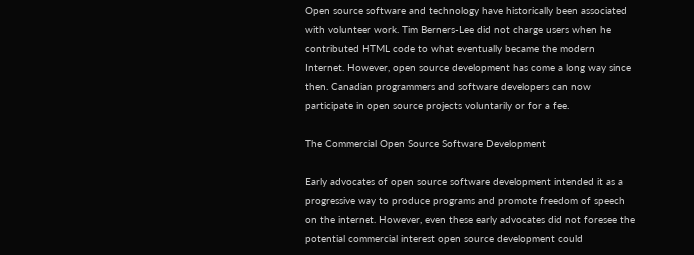Open source software and technology have historically been associated with volunteer work. Tim Berners-Lee did not charge users when he contributed HTML code to what eventually became the modern Internet. However, open source development has come a long way since then. Canadian programmers and software developers can now participate in open source projects voluntarily or for a fee.

The Commercial Open Source Software Development

Early advocates of open source software development intended it as a progressive way to produce programs and promote freedom of speech on the internet. However, even these early advocates did not foresee the potential commercial interest open source development could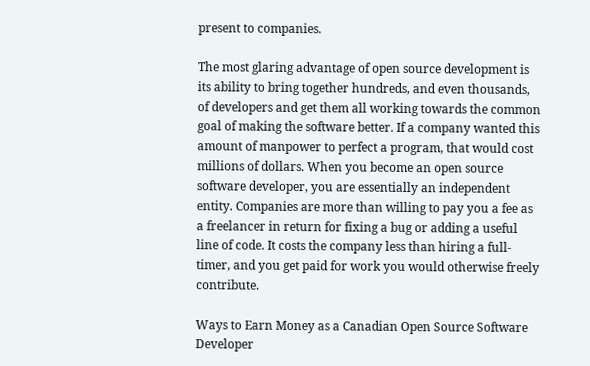present to companies.

The most glaring advantage of open source development is its ability to bring together hundreds, and even thousands, of developers and get them all working towards the common goal of making the software better. If a company wanted this amount of manpower to perfect a program, that would cost millions of dollars. When you become an open source software developer, you are essentially an independent entity. Companies are more than willing to pay you a fee as a freelancer in return for fixing a bug or adding a useful line of code. It costs the company less than hiring a full-timer, and you get paid for work you would otherwise freely contribute.

Ways to Earn Money as a Canadian Open Source Software Developer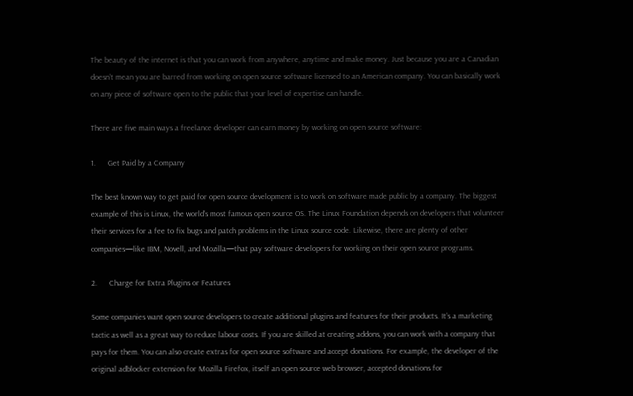The beauty of the internet is that you can work from anywhere, anytime and make money. Just because you are a Canadian doesn’t mean you are barred from working on open source software licensed to an American company. You can basically work on any piece of software open to the public that your level of expertise can handle.

There are five main ways a freelance developer can earn money by working on open source software:

1.      Get Paid by a Company

The best known way to get paid for open source development is to work on software made public by a company. The biggest example of this is Linux, the world’s most famous open source OS. The Linux Foundation depends on developers that volunteer their services for a fee to fix bugs and patch problems in the Linux source code. Likewise, there are plenty of other companies—like IBM, Novell, and Mozilla—that pay software developers for working on their open source programs.

2.      Charge for Extra Plugins or Features

Some companies want open source developers to create additional plugins and features for their products. It’s a marketing tactic as well as a great way to reduce labour costs. If you are skilled at creating addons, you can work with a company that pays for them. You can also create extras for open source software and accept donations. For example, the developer of the original adblocker extension for Mozilla Firefox, itself an open source web browser, accepted donations for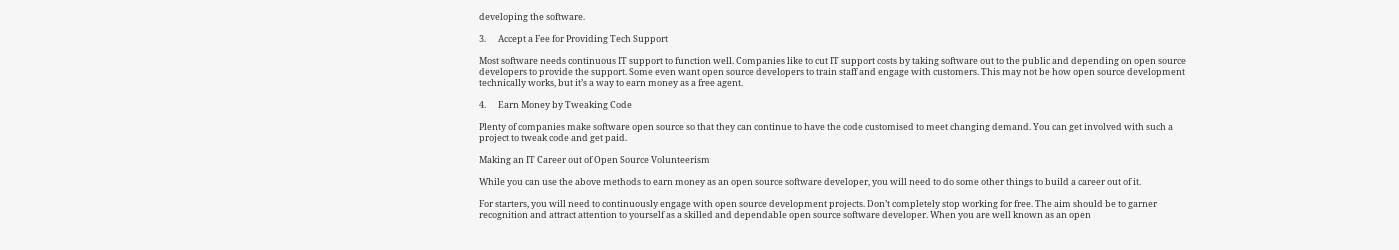developing the software.

3.      Accept a Fee for Providing Tech Support

Most software needs continuous IT support to function well. Companies like to cut IT support costs by taking software out to the public and depending on open source developers to provide the support. Some even want open source developers to train staff and engage with customers. This may not be how open source development technically works, but it’s a way to earn money as a free agent.

4.      Earn Money by Tweaking Code

Plenty of companies make software open source so that they can continue to have the code customised to meet changing demand. You can get involved with such a project to tweak code and get paid.

Making an IT Career out of Open Source Volunteerism

While you can use the above methods to earn money as an open source software developer, you will need to do some other things to build a career out of it.

For starters, you will need to continuously engage with open source development projects. Don’t completely stop working for free. The aim should be to garner recognition and attract attention to yourself as a skilled and dependable open source software developer. When you are well known as an open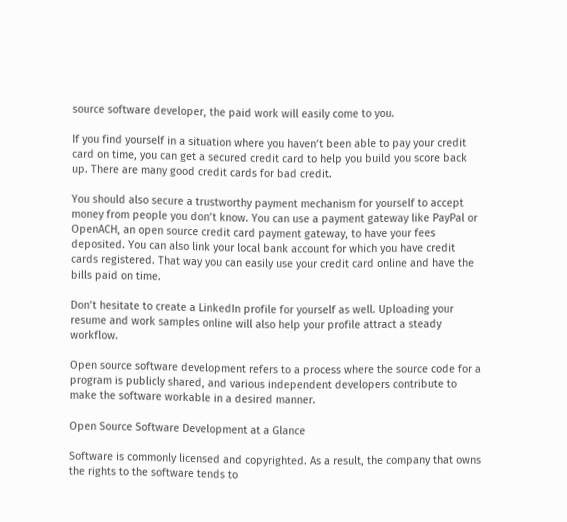source software developer, the paid work will easily come to you.

If you find yourself in a situation where you haven’t been able to pay your credit card on time, you can get a secured credit card to help you build you score back up. There are many good credit cards for bad credit.

You should also secure a trustworthy payment mechanism for yourself to accept money from people you don’t know. You can use a payment gateway like PayPal or OpenACH, an open source credit card payment gateway, to have your fees deposited. You can also link your local bank account for which you have credit cards registered. That way you can easily use your credit card online and have the bills paid on time.

Don’t hesitate to create a LinkedIn profile for yourself as well. Uploading your resume and work samples online will also help your profile attract a steady workflow.

Open source software development refers to a process where the source code for a program is publicly shared, and various independent developers contribute to make the software workable in a desired manner.

Open Source Software Development at a Glance

Software is commonly licensed and copyrighted. As a result, the company that owns the rights to the software tends to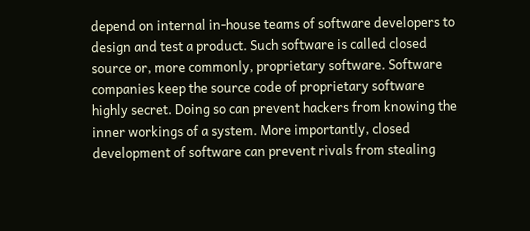depend on internal in-house teams of software developers to design and test a product. Such software is called closed source or, more commonly, proprietary software. Software companies keep the source code of proprietary software highly secret. Doing so can prevent hackers from knowing the inner workings of a system. More importantly, closed development of software can prevent rivals from stealing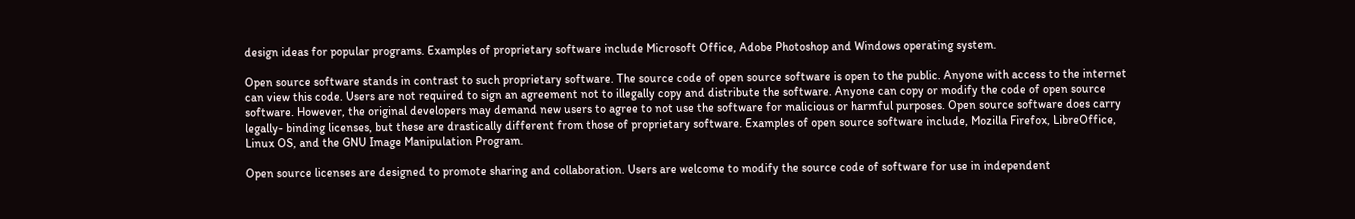design ideas for popular programs. Examples of proprietary software include Microsoft Office, Adobe Photoshop and Windows operating system.

Open source software stands in contrast to such proprietary software. The source code of open source software is open to the public. Anyone with access to the internet can view this code. Users are not required to sign an agreement not to illegally copy and distribute the software. Anyone can copy or modify the code of open source software. However, the original developers may demand new users to agree to not use the software for malicious or harmful purposes. Open source software does carry legally- binding licenses, but these are drastically different from those of proprietary software. Examples of open source software include, Mozilla Firefox, LibreOffice, Linux OS, and the GNU Image Manipulation Program.

Open source licenses are designed to promote sharing and collaboration. Users are welcome to modify the source code of software for use in independent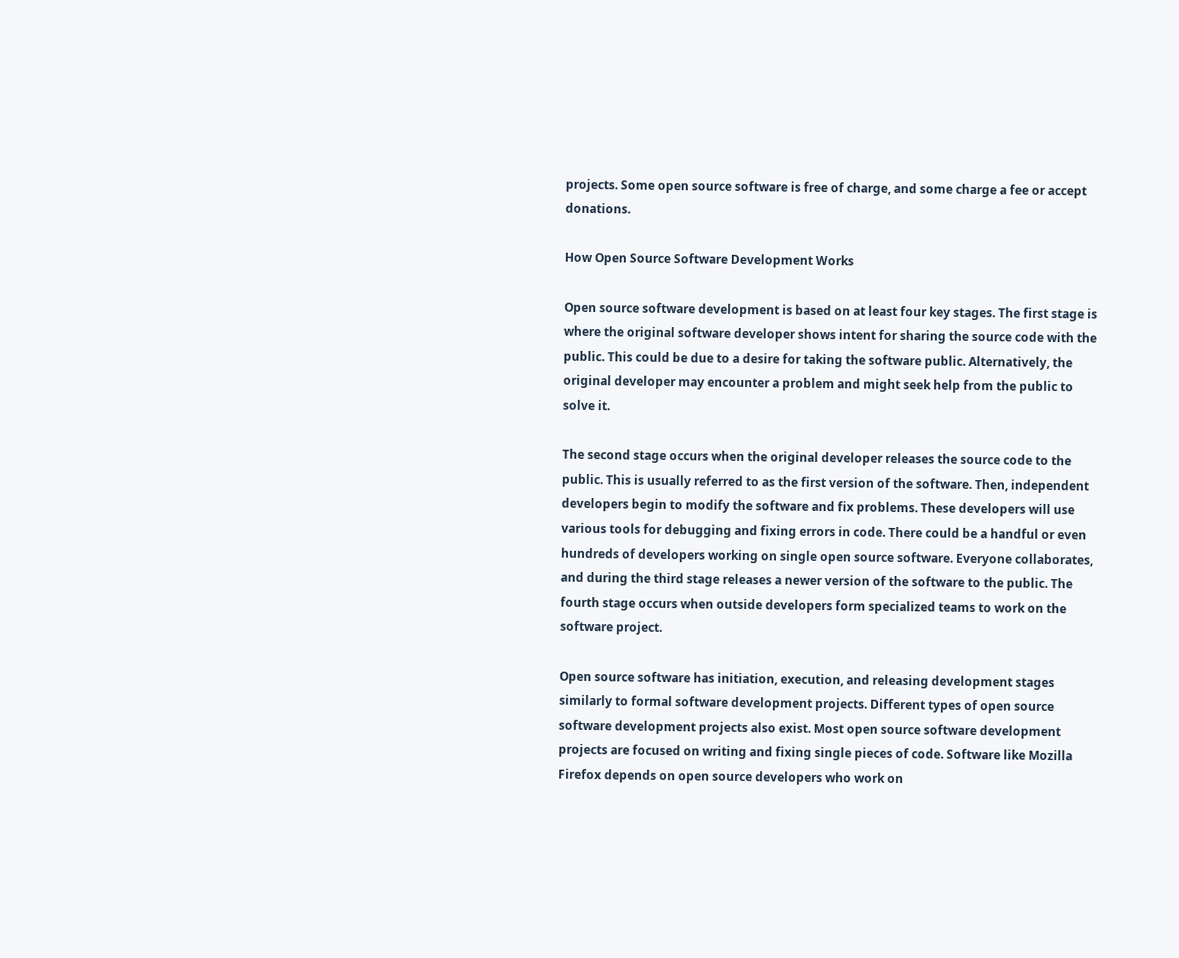projects. Some open source software is free of charge, and some charge a fee or accept donations.

How Open Source Software Development Works

Open source software development is based on at least four key stages. The first stage is where the original software developer shows intent for sharing the source code with the public. This could be due to a desire for taking the software public. Alternatively, the original developer may encounter a problem and might seek help from the public to solve it.

The second stage occurs when the original developer releases the source code to the public. This is usually referred to as the first version of the software. Then, independent developers begin to modify the software and fix problems. These developers will use various tools for debugging and fixing errors in code. There could be a handful or even hundreds of developers working on single open source software. Everyone collaborates, and during the third stage releases a newer version of the software to the public. The fourth stage occurs when outside developers form specialized teams to work on the software project.

Open source software has initiation, execution, and releasing development stages similarly to formal software development projects. Different types of open source software development projects also exist. Most open source software development projects are focused on writing and fixing single pieces of code. Software like Mozilla Firefox depends on open source developers who work on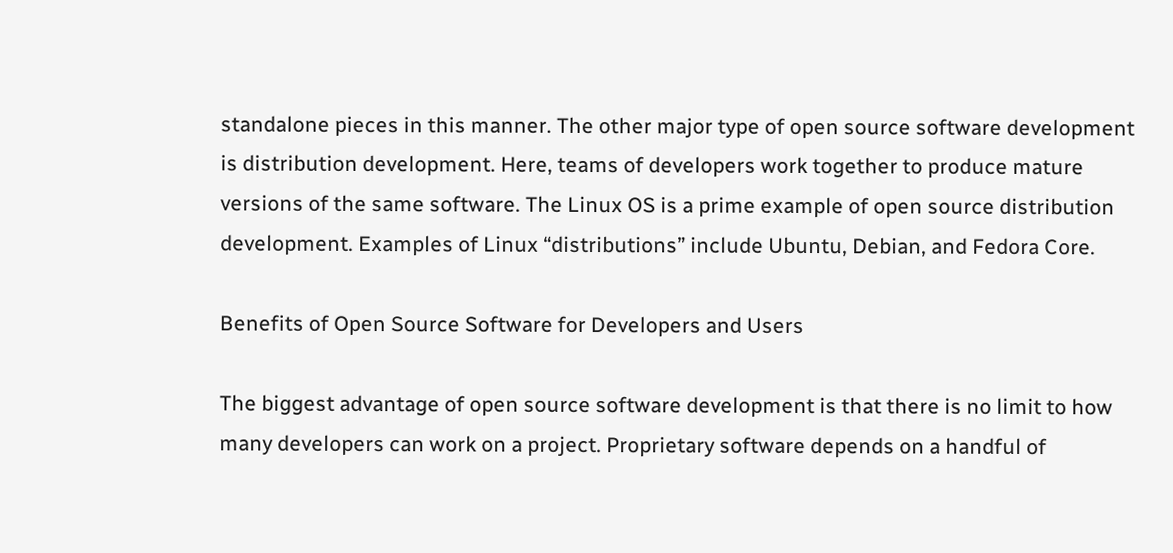standalone pieces in this manner. The other major type of open source software development is distribution development. Here, teams of developers work together to produce mature versions of the same software. The Linux OS is a prime example of open source distribution development. Examples of Linux “distributions” include Ubuntu, Debian, and Fedora Core.

Benefits of Open Source Software for Developers and Users

The biggest advantage of open source software development is that there is no limit to how many developers can work on a project. Proprietary software depends on a handful of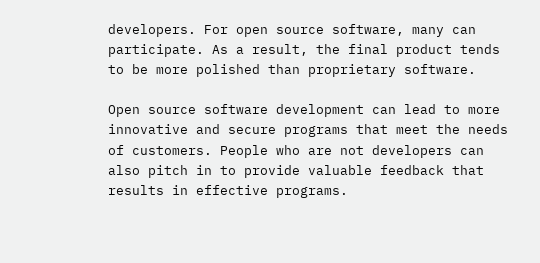developers. For open source software, many can participate. As a result, the final product tends to be more polished than proprietary software.

Open source software development can lead to more innovative and secure programs that meet the needs of customers. People who are not developers can also pitch in to provide valuable feedback that results in effective programs.